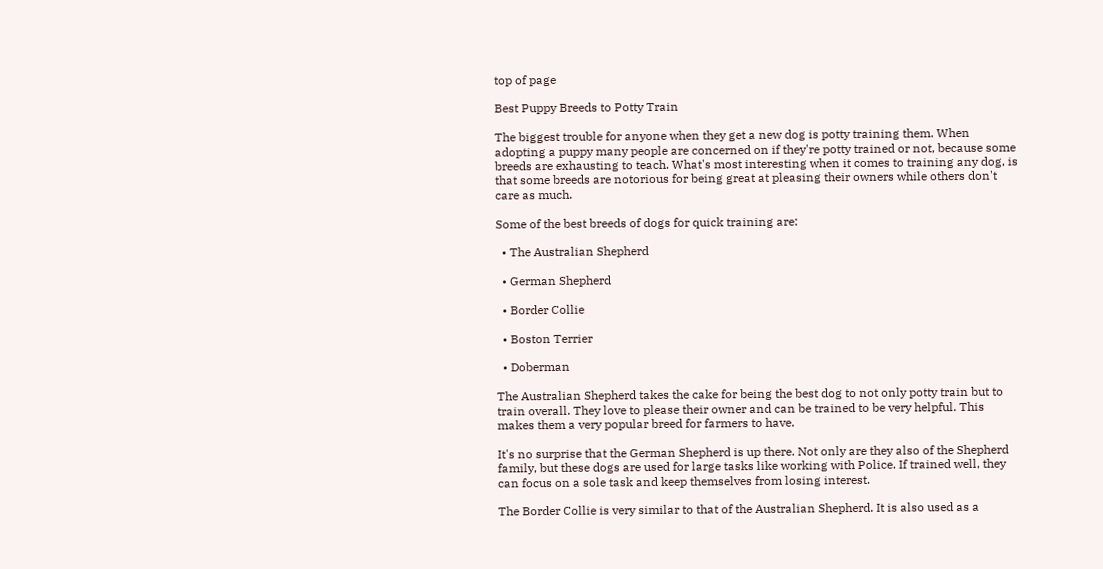top of page

Best Puppy Breeds to Potty Train

The biggest trouble for anyone when they get a new dog is potty training them. When adopting a puppy many people are concerned on if they're potty trained or not, because some breeds are exhausting to teach. What's most interesting when it comes to training any dog, is that some breeds are notorious for being great at pleasing their owners while others don't care as much.

Some of the best breeds of dogs for quick training are:

  • The Australian Shepherd

  • German Shepherd

  • Border Collie

  • Boston Terrier

  • Doberman

The Australian Shepherd takes the cake for being the best dog to not only potty train but to train overall. They love to please their owner and can be trained to be very helpful. This makes them a very popular breed for farmers to have.

It's no surprise that the German Shepherd is up there. Not only are they also of the Shepherd family, but these dogs are used for large tasks like working with Police. If trained well, they can focus on a sole task and keep themselves from losing interest.

The Border Collie is very similar to that of the Australian Shepherd. It is also used as a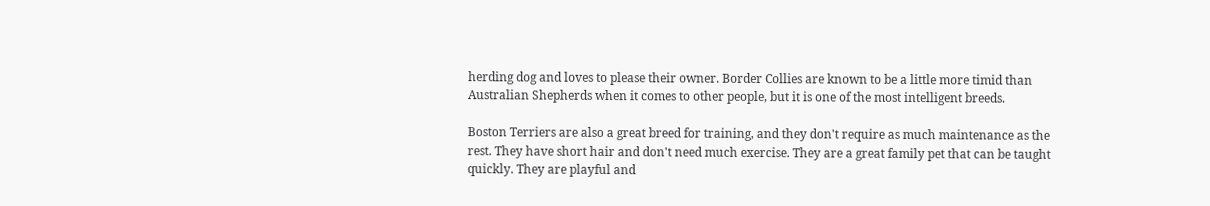herding dog and loves to please their owner. Border Collies are known to be a little more timid than Australian Shepherds when it comes to other people, but it is one of the most intelligent breeds.

Boston Terriers are also a great breed for training, and they don't require as much maintenance as the rest. They have short hair and don't need much exercise. They are a great family pet that can be taught quickly. They are playful and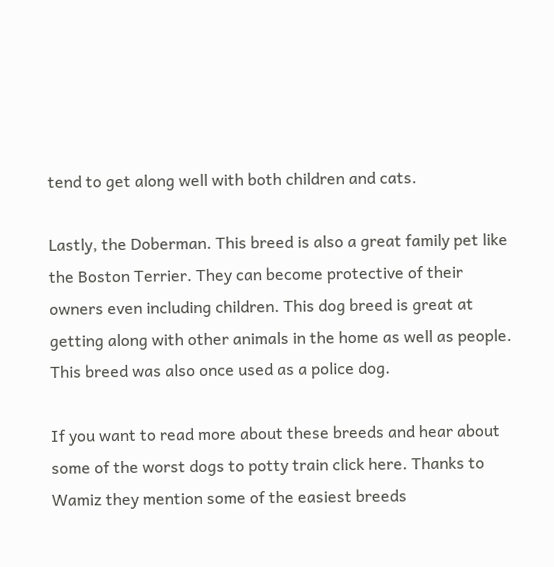tend to get along well with both children and cats.

Lastly, the Doberman. This breed is also a great family pet like the Boston Terrier. They can become protective of their owners even including children. This dog breed is great at getting along with other animals in the home as well as people. This breed was also once used as a police dog.

If you want to read more about these breeds and hear about some of the worst dogs to potty train click here. Thanks to Wamiz they mention some of the easiest breeds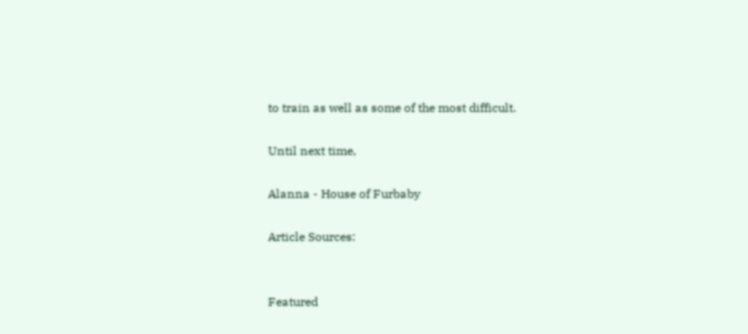to train as well as some of the most difficult.

Until next time,

Alanna - House of Furbaby

Article Sources:


Featured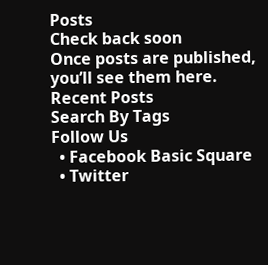Posts
Check back soon
Once posts are published, you’ll see them here.
Recent Posts
Search By Tags
Follow Us
  • Facebook Basic Square
  • Twitter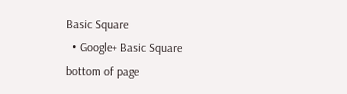Basic Square
  • Google+ Basic Square
bottom of page